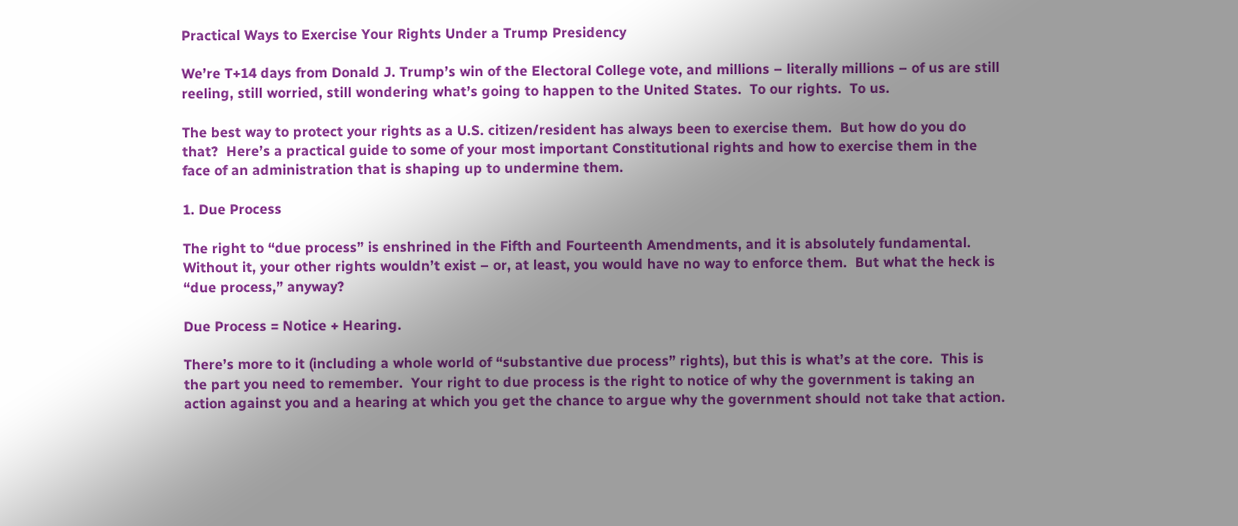Practical Ways to Exercise Your Rights Under a Trump Presidency

We’re T+14 days from Donald J. Trump’s win of the Electoral College vote, and millions – literally millions – of us are still reeling, still worried, still wondering what’s going to happen to the United States.  To our rights.  To us.

The best way to protect your rights as a U.S. citizen/resident has always been to exercise them.  But how do you do that?  Here’s a practical guide to some of your most important Constitutional rights and how to exercise them in the face of an administration that is shaping up to undermine them.

1. Due Process

The right to “due process” is enshrined in the Fifth and Fourteenth Amendments, and it is absolutely fundamental.  Without it, your other rights wouldn’t exist – or, at least, you would have no way to enforce them.  But what the heck is “due process,” anyway?

Due Process = Notice + Hearing.

There’s more to it (including a whole world of “substantive due process” rights), but this is what’s at the core.  This is the part you need to remember.  Your right to due process is the right to notice of why the government is taking an action against you and a hearing at which you get the chance to argue why the government should not take that action.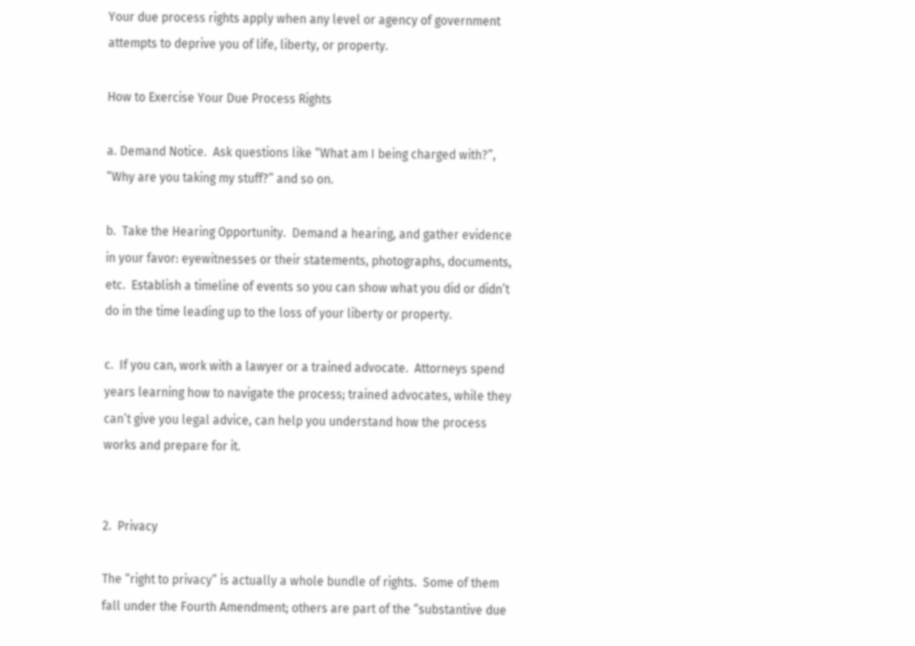Your due process rights apply when any level or agency of government attempts to deprive you of life, liberty, or property.

How to Exercise Your Due Process Rights

a. Demand Notice.  Ask questions like “What am I being charged with?”, “Why are you taking my stuff?” and so on.

b.  Take the Hearing Opportunity.  Demand a hearing, and gather evidence in your favor: eyewitnesses or their statements, photographs, documents, etc.  Establish a timeline of events so you can show what you did or didn’t do in the time leading up to the loss of your liberty or property.

c.  If you can, work with a lawyer or a trained advocate.  Attorneys spend years learning how to navigate the process; trained advocates, while they can’t give you legal advice, can help you understand how the process works and prepare for it.


2.  Privacy

The “right to privacy” is actually a whole bundle of rights.  Some of them fall under the Fourth Amendment; others are part of the “substantive due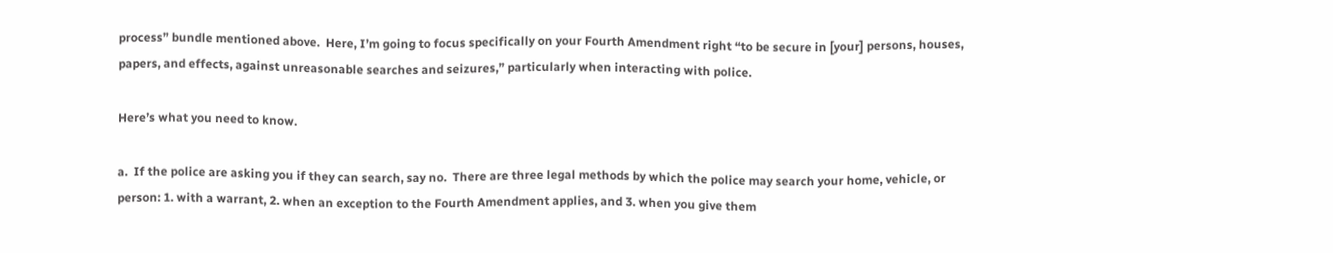process” bundle mentioned above.  Here, I’m going to focus specifically on your Fourth Amendment right “to be secure in [your] persons, houses, papers, and effects, against unreasonable searches and seizures,” particularly when interacting with police.

Here’s what you need to know.

a.  If the police are asking you if they can search, say no.  There are three legal methods by which the police may search your home, vehicle, or person: 1. with a warrant, 2. when an exception to the Fourth Amendment applies, and 3. when you give them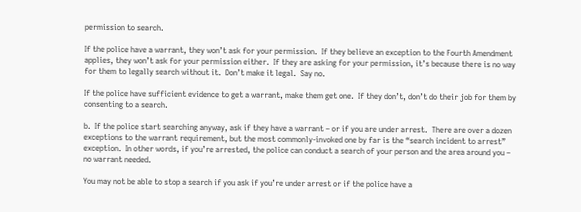permission to search.

If the police have a warrant, they won’t ask for your permission.  If they believe an exception to the Fourth Amendment applies, they won’t ask for your permission either.  If they are asking for your permission, it’s because there is no way for them to legally search without it.  Don’t make it legal.  Say no.

If the police have sufficient evidence to get a warrant, make them get one.  If they don’t, don’t do their job for them by consenting to a search.

b.  If the police start searching anyway, ask if they have a warrant – or if you are under arrest.  There are over a dozen exceptions to the warrant requirement, but the most commonly-invoked one by far is the “search incident to arrest” exception.  In other words, if you’re arrested, the police can conduct a search of your person and the area around you – no warrant needed.

You may not be able to stop a search if you ask if you’re under arrest or if the police have a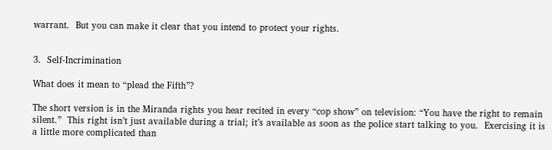warrant.  But you can make it clear that you intend to protect your rights.


3.  Self-Incrimination

What does it mean to “plead the Fifth”?

The short version is in the Miranda rights you hear recited in every “cop show” on television: “You have the right to remain silent.”  This right isn’t just available during a trial; it’s available as soon as the police start talking to you.  Exercising it is a little more complicated than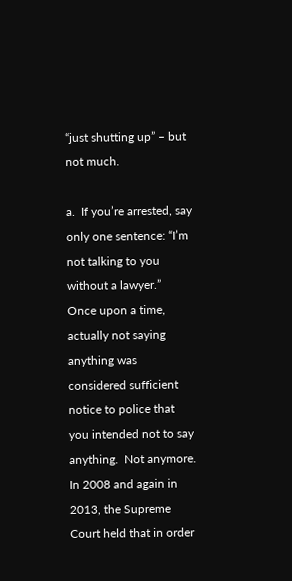“just shutting up” – but not much.

a.  If you’re arrested, say only one sentence: “I’m not talking to you without a lawyer.”  Once upon a time, actually not saying anything was considered sufficient notice to police that you intended not to say anything.  Not anymore.  In 2008 and again in 2013, the Supreme Court held that in order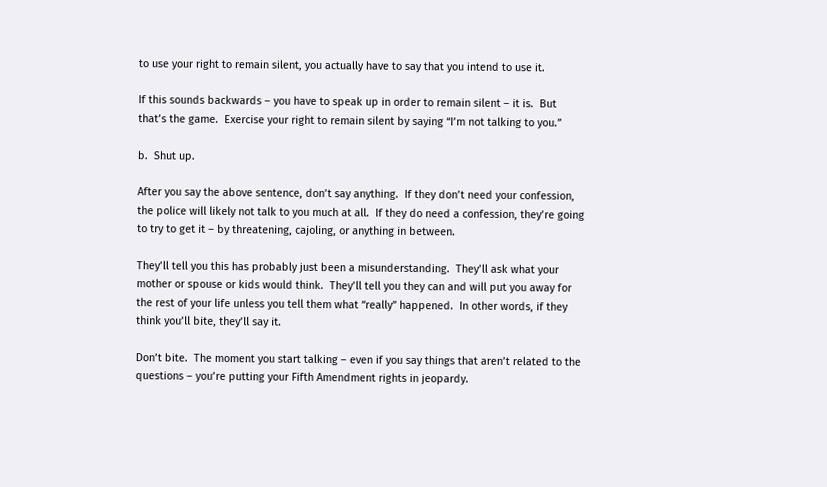to use your right to remain silent, you actually have to say that you intend to use it.

If this sounds backwards – you have to speak up in order to remain silent – it is.  But that’s the game.  Exercise your right to remain silent by saying “I’m not talking to you.”

b.  Shut up.

After you say the above sentence, don’t say anything.  If they don’t need your confession, the police will likely not talk to you much at all.  If they do need a confession, they’re going to try to get it – by threatening, cajoling, or anything in between.

They’ll tell you this has probably just been a misunderstanding.  They’ll ask what your mother or spouse or kids would think.  They’ll tell you they can and will put you away for the rest of your life unless you tell them what “really” happened.  In other words, if they think you’ll bite, they’ll say it.

Don’t bite.  The moment you start talking – even if you say things that aren’t related to the questions – you’re putting your Fifth Amendment rights in jeopardy.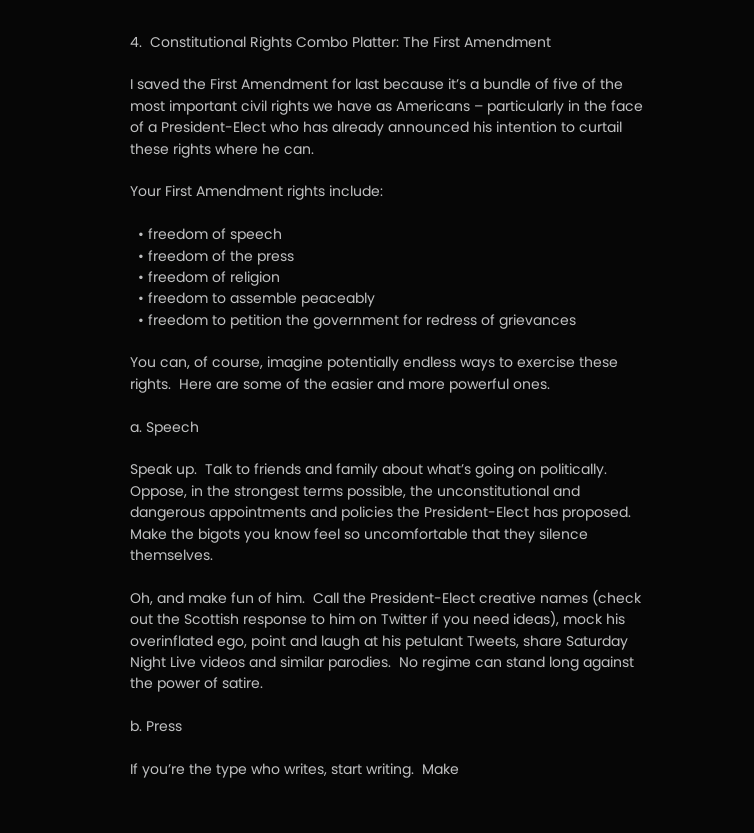4.  Constitutional Rights Combo Platter: The First Amendment

I saved the First Amendment for last because it’s a bundle of five of the most important civil rights we have as Americans – particularly in the face of a President-Elect who has already announced his intention to curtail these rights where he can.

Your First Amendment rights include:

  • freedom of speech
  • freedom of the press
  • freedom of religion
  • freedom to assemble peaceably
  • freedom to petition the government for redress of grievances

You can, of course, imagine potentially endless ways to exercise these rights.  Here are some of the easier and more powerful ones.

a. Speech

Speak up.  Talk to friends and family about what’s going on politically.  Oppose, in the strongest terms possible, the unconstitutional and dangerous appointments and policies the President-Elect has proposed.  Make the bigots you know feel so uncomfortable that they silence themselves.

Oh, and make fun of him.  Call the President-Elect creative names (check out the Scottish response to him on Twitter if you need ideas), mock his overinflated ego, point and laugh at his petulant Tweets, share Saturday Night Live videos and similar parodies.  No regime can stand long against the power of satire.

b. Press

If you’re the type who writes, start writing.  Make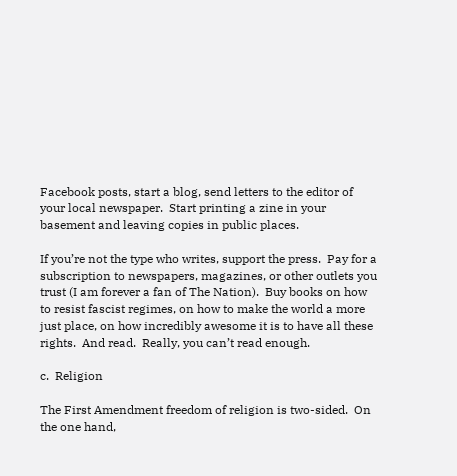Facebook posts, start a blog, send letters to the editor of your local newspaper.  Start printing a zine in your basement and leaving copies in public places.

If you’re not the type who writes, support the press.  Pay for a subscription to newspapers, magazines, or other outlets you trust (I am forever a fan of The Nation).  Buy books on how to resist fascist regimes, on how to make the world a more just place, on how incredibly awesome it is to have all these rights.  And read.  Really, you can’t read enough.

c.  Religion

The First Amendment freedom of religion is two-sided.  On the one hand,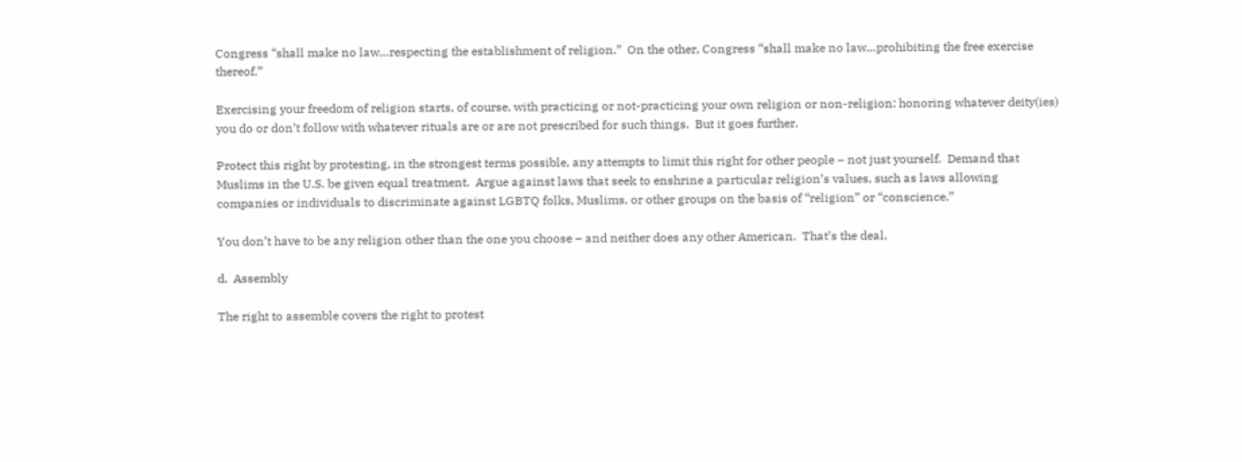Congress “shall make no law…respecting the establishment of religion.”  On the other, Congress “shall make no law…prohibiting the free exercise thereof.”

Exercising your freedom of religion starts, of course, with practicing or not-practicing your own religion or non-religion: honoring whatever deity(ies) you do or don’t follow with whatever rituals are or are not prescribed for such things.  But it goes further.

Protect this right by protesting, in the strongest terms possible, any attempts to limit this right for other people – not just yourself.  Demand that Muslims in the U.S. be given equal treatment.  Argue against laws that seek to enshrine a particular religion’s values, such as laws allowing companies or individuals to discriminate against LGBTQ folks, Muslims, or other groups on the basis of “religion” or “conscience.”

You don’t have to be any religion other than the one you choose – and neither does any other American.  That’s the deal.

d.  Assembly

The right to assemble covers the right to protest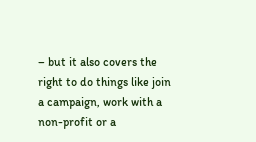– but it also covers the right to do things like join a campaign, work with a non-profit or a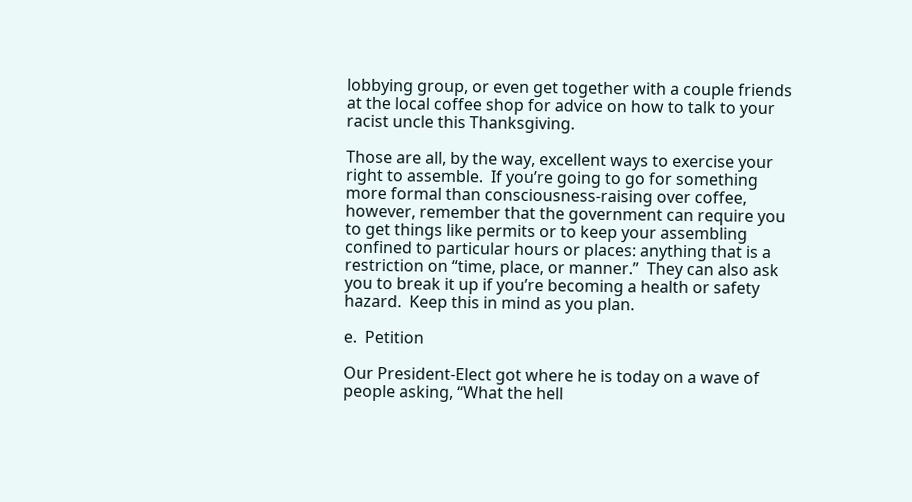lobbying group, or even get together with a couple friends at the local coffee shop for advice on how to talk to your racist uncle this Thanksgiving.

Those are all, by the way, excellent ways to exercise your right to assemble.  If you’re going to go for something more formal than consciousness-raising over coffee, however, remember that the government can require you to get things like permits or to keep your assembling confined to particular hours or places: anything that is a restriction on “time, place, or manner.”  They can also ask you to break it up if you’re becoming a health or safety hazard.  Keep this in mind as you plan.

e.  Petition

Our President-Elect got where he is today on a wave of people asking, “What the hell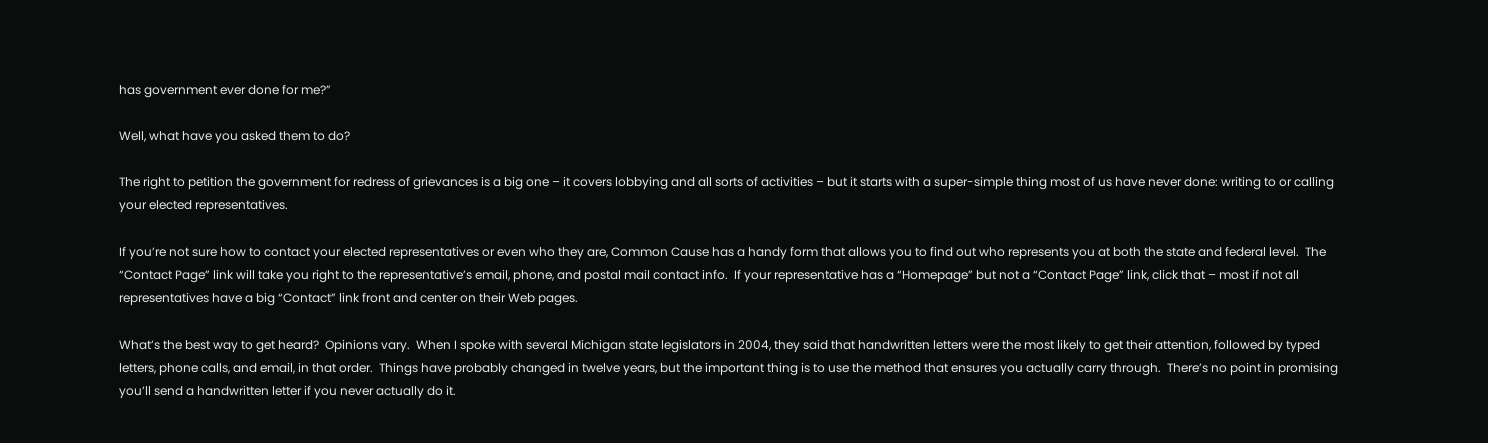has government ever done for me?”

Well, what have you asked them to do?

The right to petition the government for redress of grievances is a big one – it covers lobbying and all sorts of activities – but it starts with a super-simple thing most of us have never done: writing to or calling your elected representatives.

If you’re not sure how to contact your elected representatives or even who they are, Common Cause has a handy form that allows you to find out who represents you at both the state and federal level.  The “Contact Page” link will take you right to the representative’s email, phone, and postal mail contact info.  If your representative has a “Homepage” but not a “Contact Page” link, click that – most if not all representatives have a big “Contact” link front and center on their Web pages.

What’s the best way to get heard?  Opinions vary.  When I spoke with several Michigan state legislators in 2004, they said that handwritten letters were the most likely to get their attention, followed by typed letters, phone calls, and email, in that order.  Things have probably changed in twelve years, but the important thing is to use the method that ensures you actually carry through.  There’s no point in promising you’ll send a handwritten letter if you never actually do it.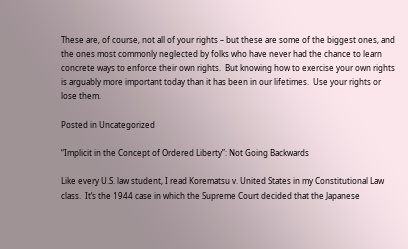These are, of course, not all of your rights – but these are some of the biggest ones, and the ones most commonly neglected by folks who have never had the chance to learn concrete ways to enforce their own rights.  But knowing how to exercise your own rights is arguably more important today than it has been in our lifetimes.  Use your rights or lose them.

Posted in Uncategorized

“Implicit in the Concept of Ordered Liberty”: Not Going Backwards

Like every U.S. law student, I read Korematsu v. United States in my Constitutional Law class.  It’s the 1944 case in which the Supreme Court decided that the Japanese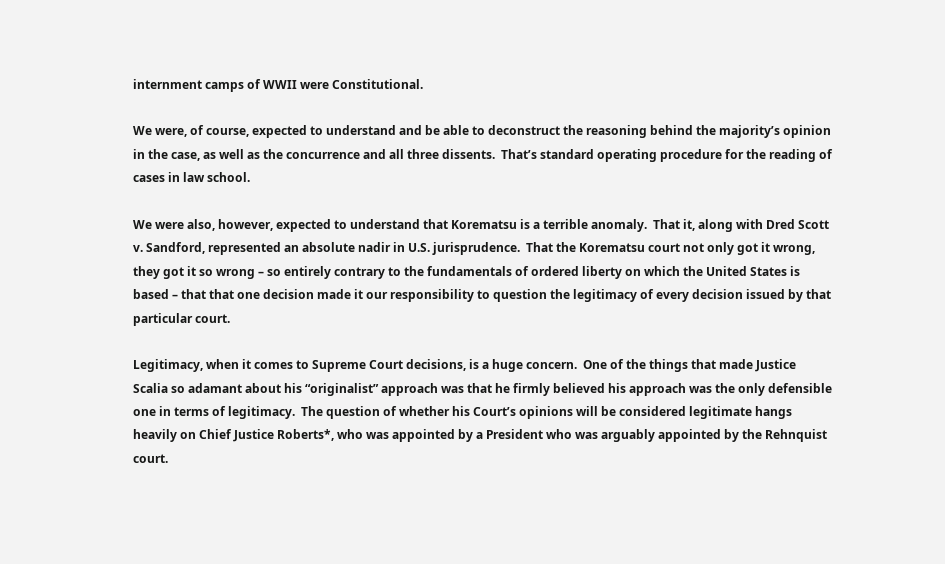internment camps of WWII were Constitutional.

We were, of course, expected to understand and be able to deconstruct the reasoning behind the majority’s opinion in the case, as well as the concurrence and all three dissents.  That’s standard operating procedure for the reading of cases in law school.

We were also, however, expected to understand that Korematsu is a terrible anomaly.  That it, along with Dred Scott v. Sandford, represented an absolute nadir in U.S. jurisprudence.  That the Korematsu court not only got it wrong, they got it so wrong – so entirely contrary to the fundamentals of ordered liberty on which the United States is based – that that one decision made it our responsibility to question the legitimacy of every decision issued by that particular court.

Legitimacy, when it comes to Supreme Court decisions, is a huge concern.  One of the things that made Justice Scalia so adamant about his “originalist” approach was that he firmly believed his approach was the only defensible one in terms of legitimacy.  The question of whether his Court’s opinions will be considered legitimate hangs heavily on Chief Justice Roberts*, who was appointed by a President who was arguably appointed by the Rehnquist court.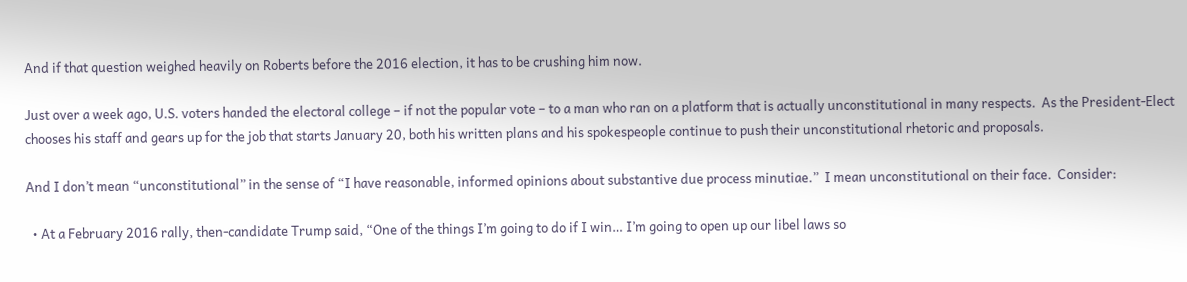And if that question weighed heavily on Roberts before the 2016 election, it has to be crushing him now.

Just over a week ago, U.S. voters handed the electoral college – if not the popular vote – to a man who ran on a platform that is actually unconstitutional in many respects.  As the President-Elect chooses his staff and gears up for the job that starts January 20, both his written plans and his spokespeople continue to push their unconstitutional rhetoric and proposals.

And I don’t mean “unconstitutional” in the sense of “I have reasonable, informed opinions about substantive due process minutiae.”  I mean unconstitutional on their face.  Consider:

  • At a February 2016 rally, then-candidate Trump said, “One of the things I’m going to do if I win… I’m going to open up our libel laws so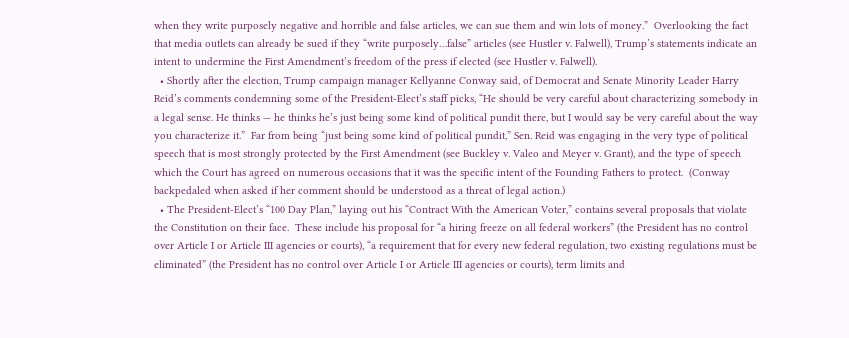when they write purposely negative and horrible and false articles, we can sue them and win lots of money.”  Overlooking the fact that media outlets can already be sued if they “write purposely…false” articles (see Hustler v. Falwell), Trump’s statements indicate an intent to undermine the First Amendment’s freedom of the press if elected (see Hustler v. Falwell).
  • Shortly after the election, Trump campaign manager Kellyanne Conway said, of Democrat and Senate Minority Leader Harry Reid’s comments condemning some of the President-Elect’s staff picks, “He should be very careful about characterizing somebody in a legal sense. He thinks — he thinks he’s just being some kind of political pundit there, but I would say be very careful about the way you characterize it.”  Far from being “just being some kind of political pundit,” Sen. Reid was engaging in the very type of political speech that is most strongly protected by the First Amendment (see Buckley v. Valeo and Meyer v. Grant), and the type of speech which the Court has agreed on numerous occasions that it was the specific intent of the Founding Fathers to protect.  (Conway backpedaled when asked if her comment should be understood as a threat of legal action.)
  • The President-Elect’s “100 Day Plan,” laying out his “Contract With the American Voter,” contains several proposals that violate the Constitution on their face.  These include his proposal for “a hiring freeze on all federal workers” (the President has no control over Article I or Article III agencies or courts), “a requirement that for every new federal regulation, two existing regulations must be eliminated” (the President has no control over Article I or Article III agencies or courts), term limits and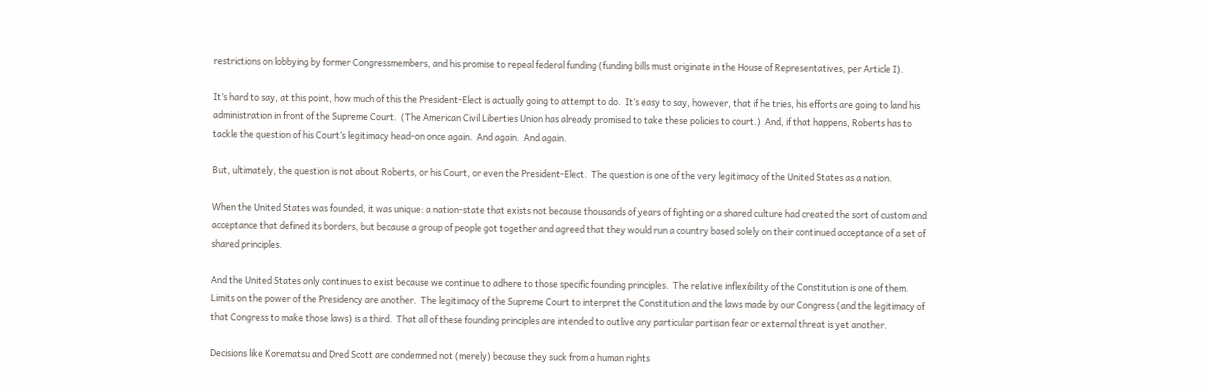restrictions on lobbying by former Congressmembers, and his promise to repeal federal funding (funding bills must originate in the House of Representatives, per Article I).

It’s hard to say, at this point, how much of this the President-Elect is actually going to attempt to do.  It’s easy to say, however, that if he tries, his efforts are going to land his administration in front of the Supreme Court.  (The American Civil Liberties Union has already promised to take these policies to court.)  And, if that happens, Roberts has to tackle the question of his Court’s legitimacy head-on once again.  And again.  And again.

But, ultimately, the question is not about Roberts, or his Court, or even the President-Elect.  The question is one of the very legitimacy of the United States as a nation.

When the United States was founded, it was unique: a nation-state that exists not because thousands of years of fighting or a shared culture had created the sort of custom and acceptance that defined its borders, but because a group of people got together and agreed that they would run a country based solely on their continued acceptance of a set of shared principles.

And the United States only continues to exist because we continue to adhere to those specific founding principles.  The relative inflexibility of the Constitution is one of them.  Limits on the power of the Presidency are another.  The legitimacy of the Supreme Court to interpret the Constitution and the laws made by our Congress (and the legitimacy of that Congress to make those laws) is a third.  That all of these founding principles are intended to outlive any particular partisan fear or external threat is yet another.

Decisions like Korematsu and Dred Scott are condemned not (merely) because they suck from a human rights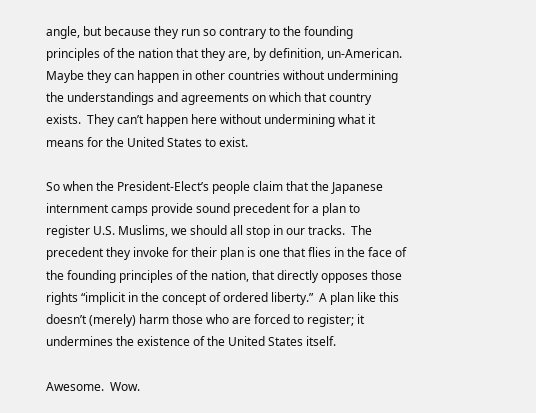angle, but because they run so contrary to the founding principles of the nation that they are, by definition, un-American.  Maybe they can happen in other countries without undermining the understandings and agreements on which that country exists.  They can’t happen here without undermining what it means for the United States to exist.

So when the President-Elect’s people claim that the Japanese internment camps provide sound precedent for a plan to register U.S. Muslims, we should all stop in our tracks.  The precedent they invoke for their plan is one that flies in the face of the founding principles of the nation, that directly opposes those rights “implicit in the concept of ordered liberty.”  A plan like this doesn’t (merely) harm those who are forced to register; it undermines the existence of the United States itself.

Awesome.  Wow.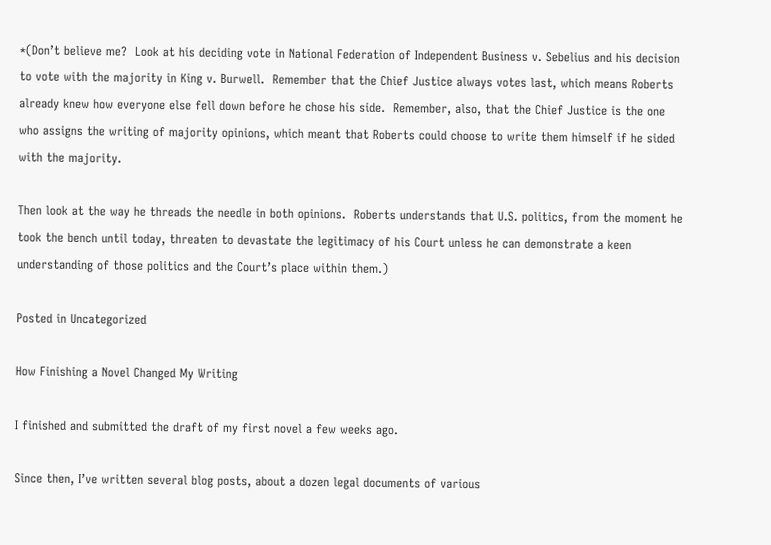*(Don’t believe me?  Look at his deciding vote in National Federation of Independent Business v. Sebelius and his decision to vote with the majority in King v. Burwell.  Remember that the Chief Justice always votes last, which means Roberts already knew how everyone else fell down before he chose his side.  Remember, also, that the Chief Justice is the one who assigns the writing of majority opinions, which meant that Roberts could choose to write them himself if he sided with the majority.

Then look at the way he threads the needle in both opinions.  Roberts understands that U.S. politics, from the moment he took the bench until today, threaten to devastate the legitimacy of his Court unless he can demonstrate a keen understanding of those politics and the Court’s place within them.)

Posted in Uncategorized

How Finishing a Novel Changed My Writing

I finished and submitted the draft of my first novel a few weeks ago.

Since then, I’ve written several blog posts, about a dozen legal documents of various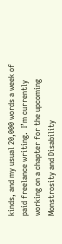kinds, and my usual 20,000 words a week of paid freelance writing.  I’m currently working on a chapter for the upcoming Monstrosity and Disability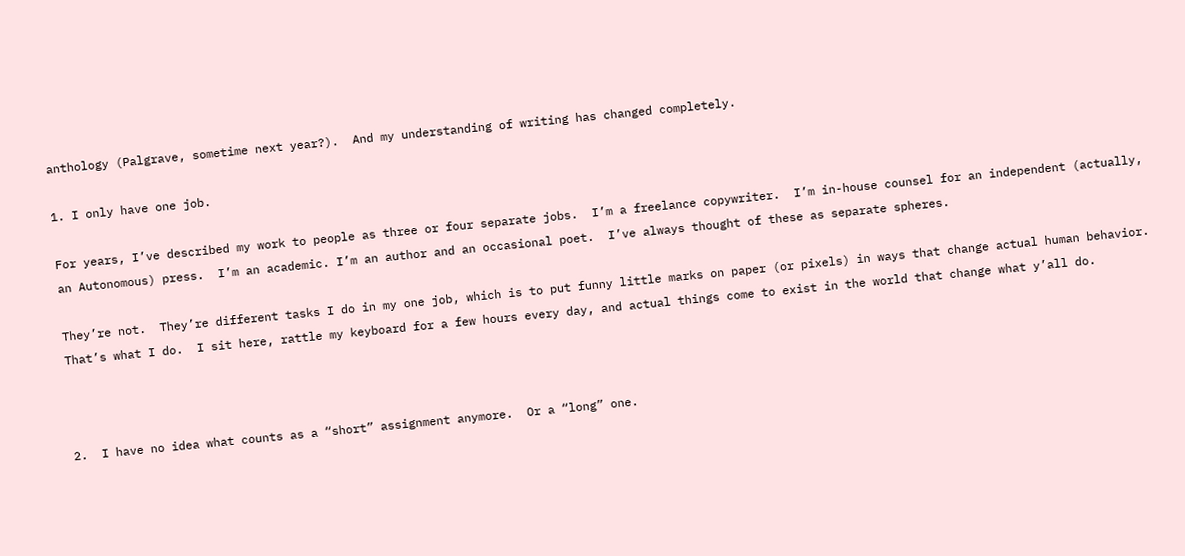anthology (Palgrave, sometime next year?).  And my understanding of writing has changed completely.

1. I only have one job.

For years, I’ve described my work to people as three or four separate jobs.  I’m a freelance copywriter.  I’m in-house counsel for an independent (actually, an Autonomous) press.  I’m an academic. I’m an author and an occasional poet.  I’ve always thought of these as separate spheres.

They’re not.  They’re different tasks I do in my one job, which is to put funny little marks on paper (or pixels) in ways that change actual human behavior.  That’s what I do.  I sit here, rattle my keyboard for a few hours every day, and actual things come to exist in the world that change what y’all do.



2.  I have no idea what counts as a “short” assignment anymore.  Or a “long” one.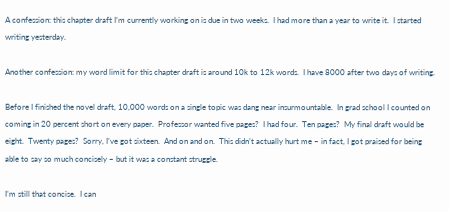A confession: this chapter draft I’m currently working on is due in two weeks.  I had more than a year to write it.  I started writing yesterday.

Another confession: my word limit for this chapter draft is around 10k to 12k words.  I have 8000 after two days of writing.

Before I finished the novel draft, 10,000 words on a single topic was dang near insurmountable.  In grad school I counted on coming in 20 percent short on every paper.  Professor wanted five pages?  I had four.  Ten pages?  My final draft would be eight.  Twenty pages?  Sorry, I’ve got sixteen.  And on and on.  This didn’t actually hurt me – in fact, I got praised for being able to say so much concisely – but it was a constant struggle.

I’m still that concise.  I can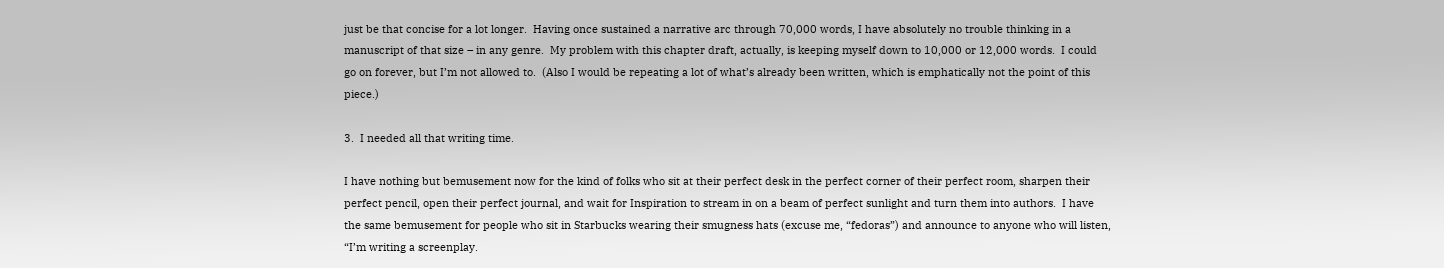just be that concise for a lot longer.  Having once sustained a narrative arc through 70,000 words, I have absolutely no trouble thinking in a manuscript of that size – in any genre.  My problem with this chapter draft, actually, is keeping myself down to 10,000 or 12,000 words.  I could go on forever, but I’m not allowed to.  (Also I would be repeating a lot of what’s already been written, which is emphatically not the point of this piece.)

3.  I needed all that writing time.

I have nothing but bemusement now for the kind of folks who sit at their perfect desk in the perfect corner of their perfect room, sharpen their perfect pencil, open their perfect journal, and wait for Inspiration to stream in on a beam of perfect sunlight and turn them into authors.  I have the same bemusement for people who sit in Starbucks wearing their smugness hats (excuse me, “fedoras”) and announce to anyone who will listen, “I’m writing a screenplay.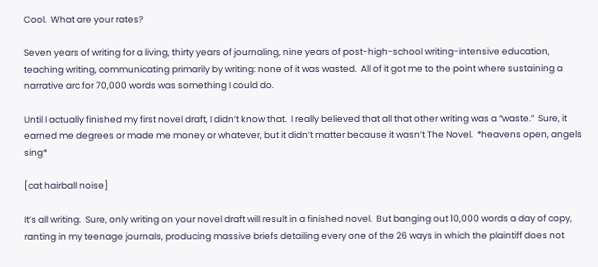Cool.  What are your rates?

Seven years of writing for a living, thirty years of journaling, nine years of post-high-school writing-intensive education, teaching writing, communicating primarily by writing: none of it was wasted.  All of it got me to the point where sustaining a narrative arc for 70,000 words was something I could do.

Until I actually finished my first novel draft, I didn’t know that.  I really believed that all that other writing was a “waste.”  Sure, it earned me degrees or made me money or whatever, but it didn’t matter because it wasn’t The Novel.  *heavens open, angels sing*

[cat hairball noise]

It’s all writing.  Sure, only writing on your novel draft will result in a finished novel.  But banging out 10,000 words a day of copy, ranting in my teenage journals, producing massive briefs detailing every one of the 26 ways in which the plaintiff does not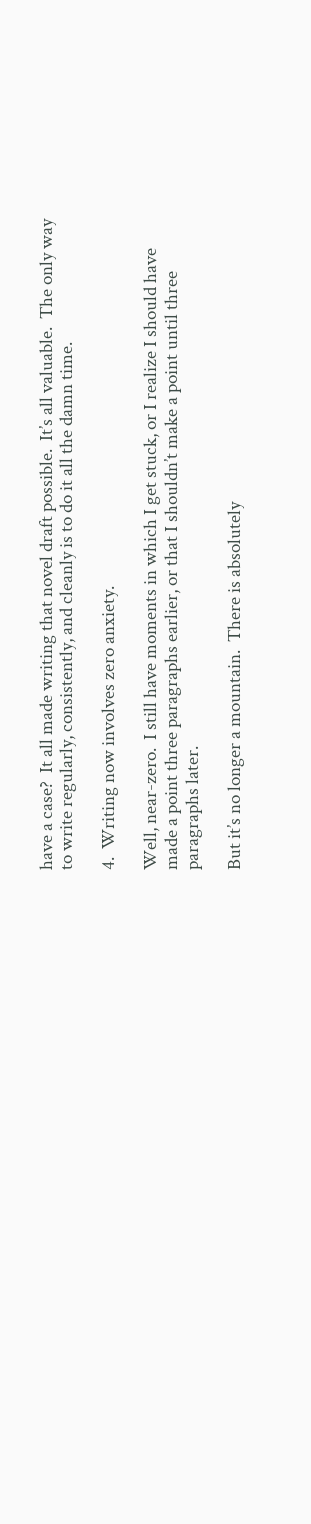have a case?  It all made writing that novel draft possible.  It’s all valuable.  The only way to write regularly, consistently, and cleanly is to do it all the damn time.

4.  Writing now involves zero anxiety.

Well, near-zero.  I still have moments in which I get stuck, or I realize I should have made a point three paragraphs earlier, or that I shouldn’t make a point until three paragraphs later.

But it’s no longer a mountain.  There is absolutely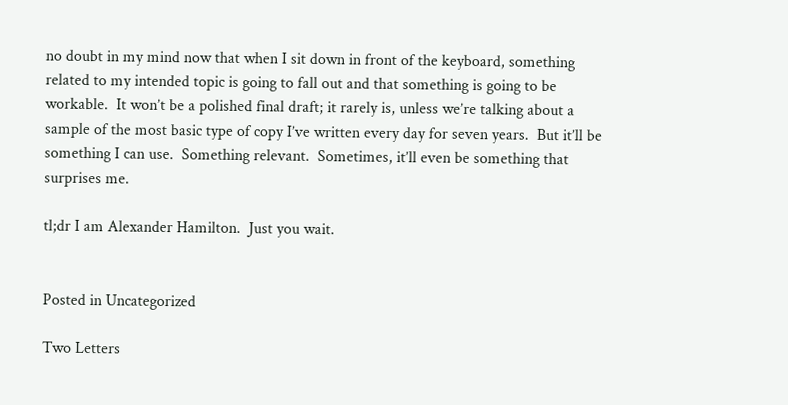no doubt in my mind now that when I sit down in front of the keyboard, something related to my intended topic is going to fall out and that something is going to be workable.  It won’t be a polished final draft; it rarely is, unless we’re talking about a sample of the most basic type of copy I’ve written every day for seven years.  But it’ll be something I can use.  Something relevant.  Sometimes, it’ll even be something that surprises me.

tl;dr I am Alexander Hamilton.  Just you wait.


Posted in Uncategorized

Two Letters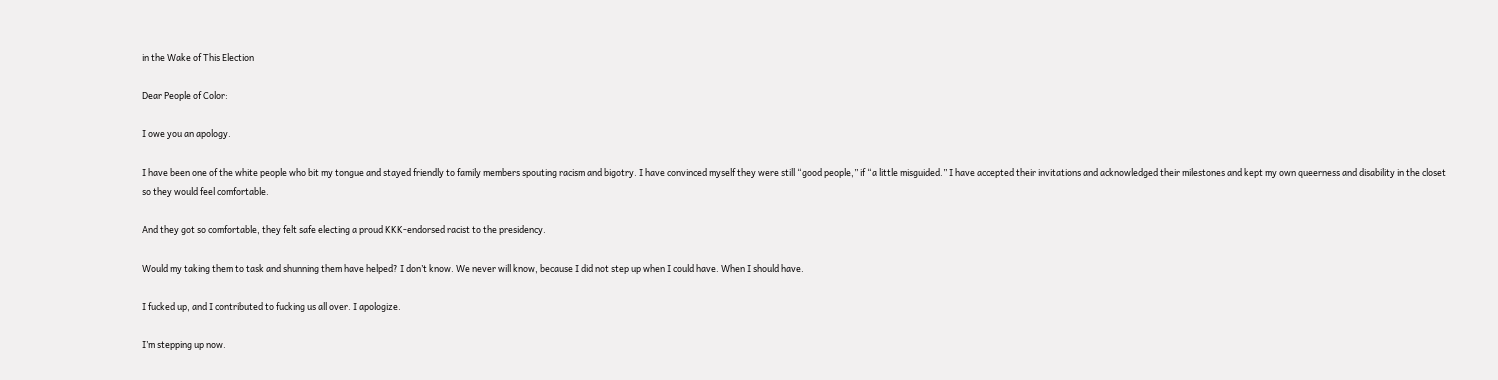in the Wake of This Election

Dear People of Color:

I owe you an apology.

I have been one of the white people who bit my tongue and stayed friendly to family members spouting racism and bigotry. I have convinced myself they were still “good people,” if “a little misguided.” I have accepted their invitations and acknowledged their milestones and kept my own queerness and disability in the closet so they would feel comfortable.

And they got so comfortable, they felt safe electing a proud KKK-endorsed racist to the presidency.

Would my taking them to task and shunning them have helped? I don’t know. We never will know, because I did not step up when I could have. When I should have.

I fucked up, and I contributed to fucking us all over. I apologize.

I’m stepping up now.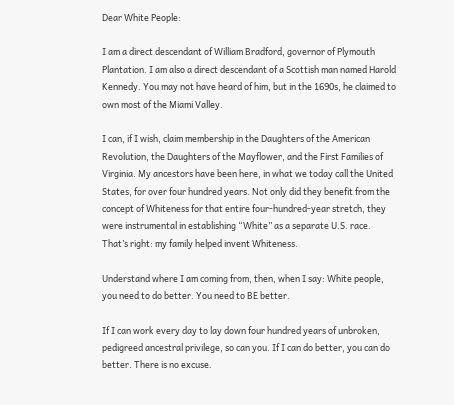Dear White People:

I am a direct descendant of William Bradford, governor of Plymouth Plantation. I am also a direct descendant of a Scottish man named Harold Kennedy. You may not have heard of him, but in the 1690s, he claimed to own most of the Miami Valley.

I can, if I wish, claim membership in the Daughters of the American Revolution, the Daughters of the Mayflower, and the First Families of Virginia. My ancestors have been here, in what we today call the United States, for over four hundred years. Not only did they benefit from the concept of Whiteness for that entire four-hundred-year stretch, they were instrumental in establishing “White” as a separate U.S. race. That’s right: my family helped invent Whiteness.

Understand where I am coming from, then, when I say: White people, you need to do better. You need to BE better.

If I can work every day to lay down four hundred years of unbroken, pedigreed ancestral privilege, so can you. If I can do better, you can do better. There is no excuse.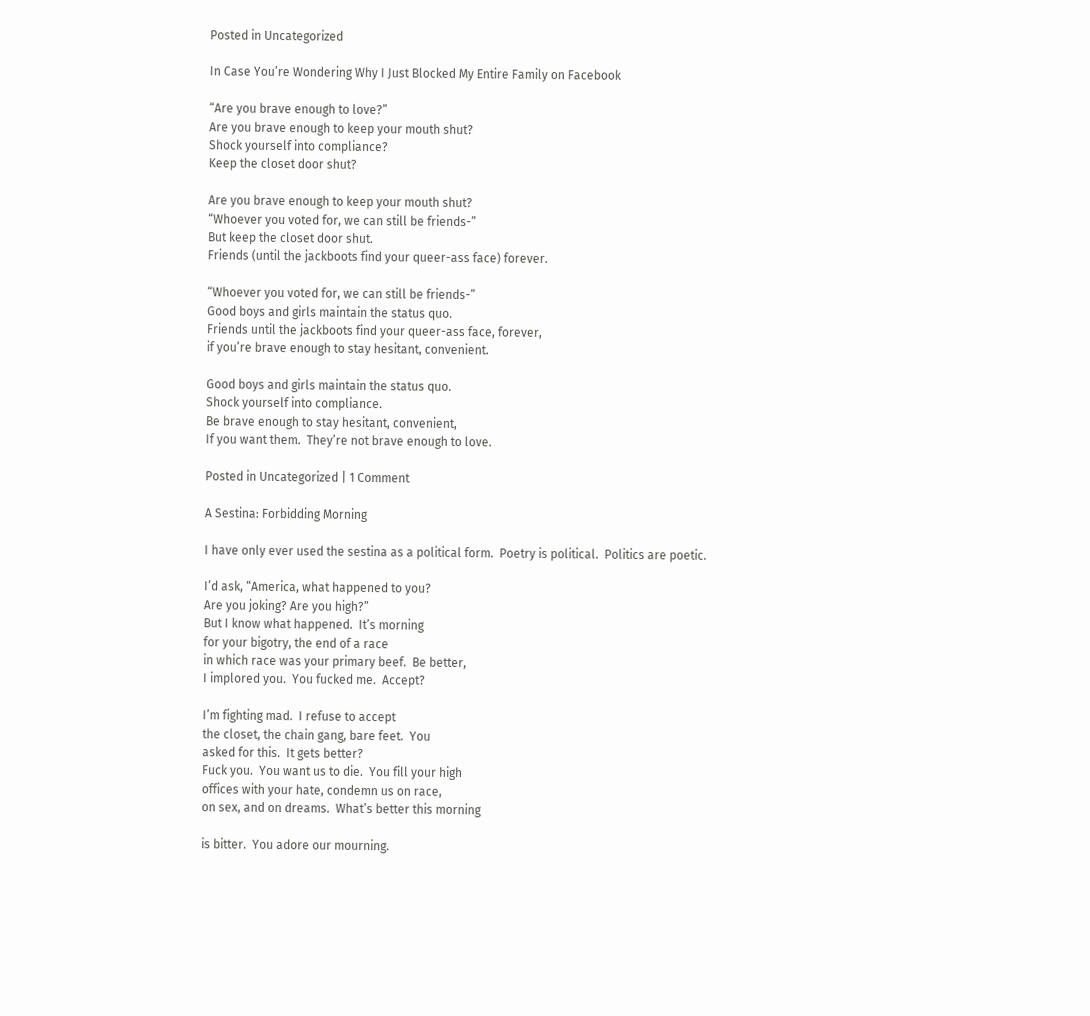Posted in Uncategorized

In Case You’re Wondering Why I Just Blocked My Entire Family on Facebook

“Are you brave enough to love?”
Are you brave enough to keep your mouth shut?
Shock yourself into compliance?
Keep the closet door shut?

Are you brave enough to keep your mouth shut?
“Whoever you voted for, we can still be friends-”
But keep the closet door shut.
Friends (until the jackboots find your queer-ass face) forever.

“Whoever you voted for, we can still be friends-”
Good boys and girls maintain the status quo.
Friends until the jackboots find your queer-ass face, forever,
if you’re brave enough to stay hesitant, convenient.

Good boys and girls maintain the status quo.
Shock yourself into compliance.
Be brave enough to stay hesitant, convenient,
If you want them.  They’re not brave enough to love.

Posted in Uncategorized | 1 Comment

A Sestina: Forbidding Morning

I have only ever used the sestina as a political form.  Poetry is political.  Politics are poetic.

I’d ask, “America, what happened to you?
Are you joking? Are you high?”
But I know what happened.  It’s morning
for your bigotry, the end of a race
in which race was your primary beef.  Be better,
I implored you.  You fucked me.  Accept?

I’m fighting mad.  I refuse to accept
the closet, the chain gang, bare feet.  You
asked for this.  It gets better?
Fuck you.  You want us to die.  You fill your high
offices with your hate, condemn us on race,
on sex, and on dreams.  What’s better this morning

is bitter.  You adore our mourning.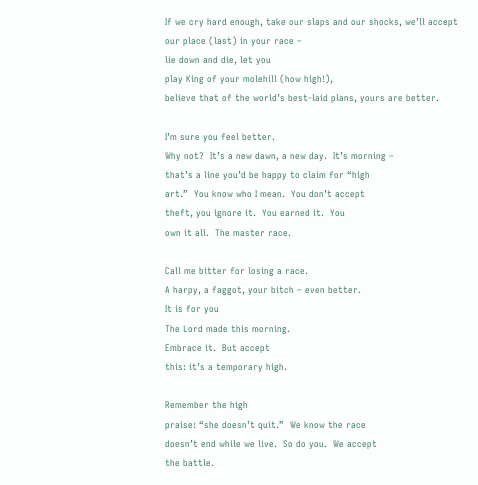If we cry hard enough, take our slaps and our shocks, we’ll accept
our place (last) in your race –
lie down and die, let you
play King of your molehill (how high!),
believe that of the world’s best-laid plans, yours are better.

I’m sure you feel better.
Why not?  It’s a new dawn, a new day.  It’s morning –
that’s a line you’d be happy to claim for “high
art.”  You know who I mean.  You don’t accept
theft, you ignore it.  You earned it.  You
own it all.  The master race.

Call me bitter for losing a race.
A harpy, a faggot, your bitch – even better.
It is for you
The Lord made this morning.
Embrace it.  But accept
this: it’s a temporary high.

Remember the high
praise: “she doesn’t quit.”  We know the race
doesn’t end while we live.  So do you.  We accept
the battle.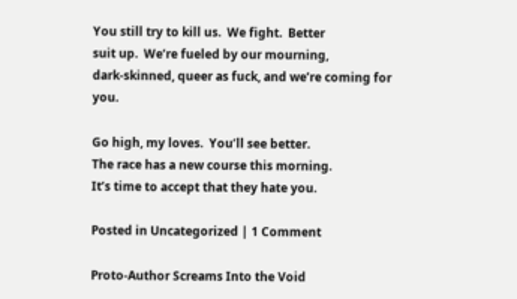You still try to kill us.  We fight.  Better
suit up.  We’re fueled by our mourning,
dark-skinned, queer as fuck, and we’re coming for you.

Go high, my loves.  You’ll see better.
The race has a new course this morning.
It’s time to accept that they hate you.

Posted in Uncategorized | 1 Comment

Proto-Author Screams Into the Void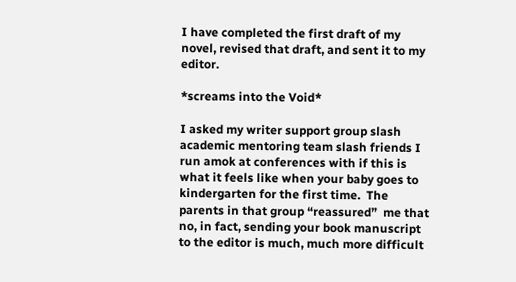I have completed the first draft of my novel, revised that draft, and sent it to my editor.

*screams into the Void*

I asked my writer support group slash academic mentoring team slash friends I run amok at conferences with if this is what it feels like when your baby goes to kindergarten for the first time.  The parents in that group “reassured”  me that no, in fact, sending your book manuscript to the editor is much, much more difficult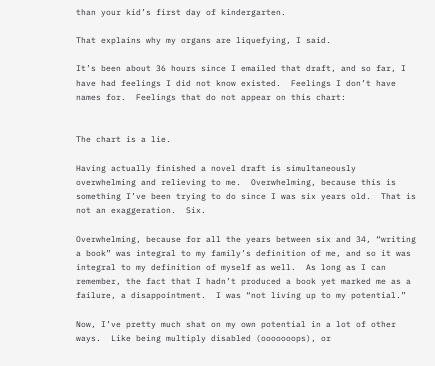than your kid’s first day of kindergarten.

That explains why my organs are liquefying, I said.

It’s been about 36 hours since I emailed that draft, and so far, I have had feelings I did not know existed.  Feelings I don’t have names for.  Feelings that do not appear on this chart:


The chart is a lie.

Having actually finished a novel draft is simultaneously overwhelming and relieving to me.  Overwhelming, because this is something I’ve been trying to do since I was six years old.  That is not an exaggeration.  Six.

Overwhelming, because for all the years between six and 34, “writing a book” was integral to my family’s definition of me, and so it was integral to my definition of myself as well.  As long as I can remember, the fact that I hadn’t produced a book yet marked me as a failure, a disappointment.  I was “not living up to my potential.”

Now, I’ve pretty much shat on my own potential in a lot of other ways.  Like being multiply disabled (ooooooops), or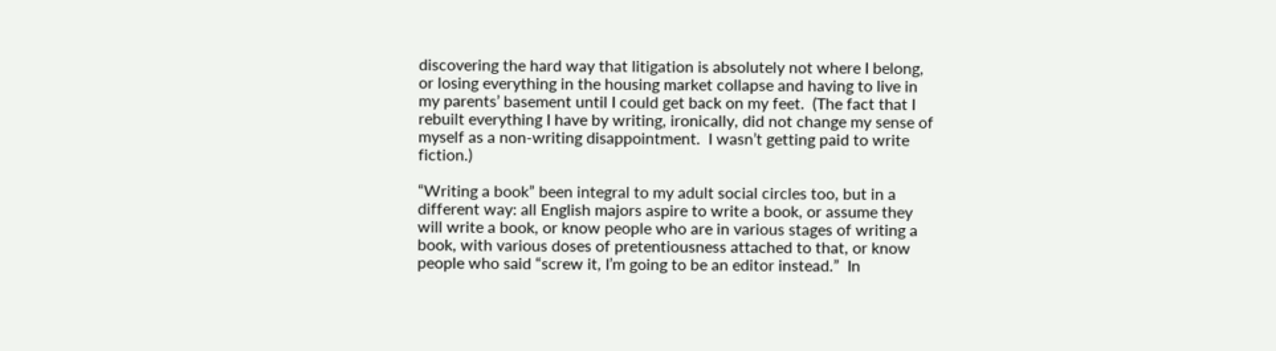discovering the hard way that litigation is absolutely not where I belong, or losing everything in the housing market collapse and having to live in my parents’ basement until I could get back on my feet.  (The fact that I rebuilt everything I have by writing, ironically, did not change my sense of myself as a non-writing disappointment.  I wasn’t getting paid to write fiction.)

“Writing a book” been integral to my adult social circles too, but in a different way: all English majors aspire to write a book, or assume they will write a book, or know people who are in various stages of writing a book, with various doses of pretentiousness attached to that, or know people who said “screw it, I’m going to be an editor instead.”  In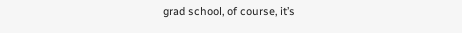grad school, of course, it’s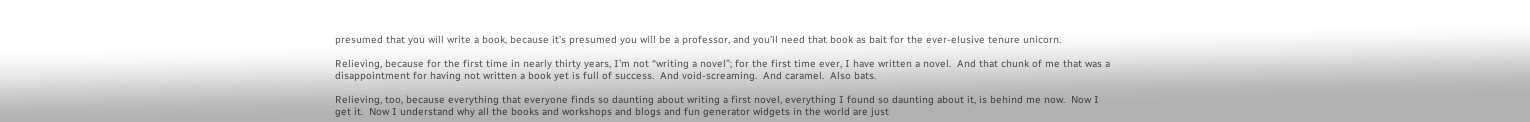presumed that you will write a book, because it’s presumed you will be a professor, and you’ll need that book as bait for the ever-elusive tenure unicorn.

Relieving, because for the first time in nearly thirty years, I’m not “writing a novel”; for the first time ever, I have written a novel.  And that chunk of me that was a disappointment for having not written a book yet is full of success.  And void-screaming.  And caramel.  Also bats.

Relieving, too, because everything that everyone finds so daunting about writing a first novel, everything I found so daunting about it, is behind me now.  Now I get it.  Now I understand why all the books and workshops and blogs and fun generator widgets in the world are just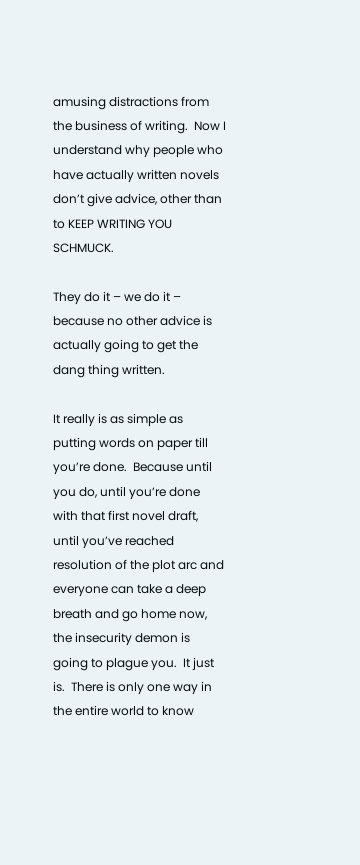amusing distractions from the business of writing.  Now I understand why people who have actually written novels don’t give advice, other than to KEEP WRITING YOU SCHMUCK.

They do it – we do it – because no other advice is actually going to get the dang thing written.

It really is as simple as putting words on paper till you’re done.  Because until you do, until you’re done with that first novel draft, until you’ve reached resolution of the plot arc and everyone can take a deep breath and go home now, the insecurity demon is going to plague you.  It just is.  There is only one way in the entire world to know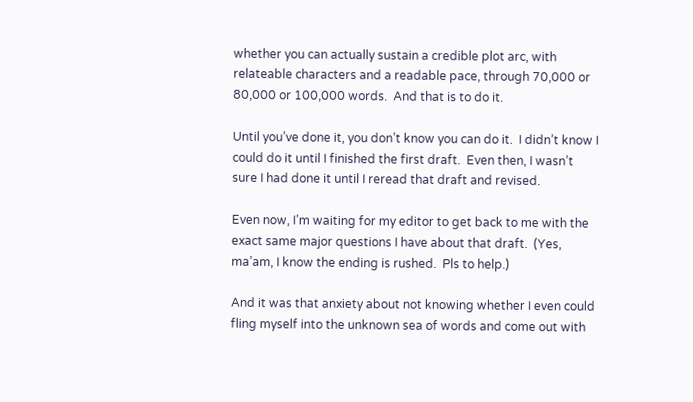whether you can actually sustain a credible plot arc, with relateable characters and a readable pace, through 70,000 or 80,000 or 100,000 words.  And that is to do it.

Until you’ve done it, you don’t know you can do it.  I didn’t know I could do it until I finished the first draft.  Even then, I wasn’t sure I had done it until I reread that draft and revised.

Even now, I’m waiting for my editor to get back to me with the exact same major questions I have about that draft.  (Yes, ma’am, I know the ending is rushed.  Pls to help.)

And it was that anxiety about not knowing whether I even could fling myself into the unknown sea of words and come out with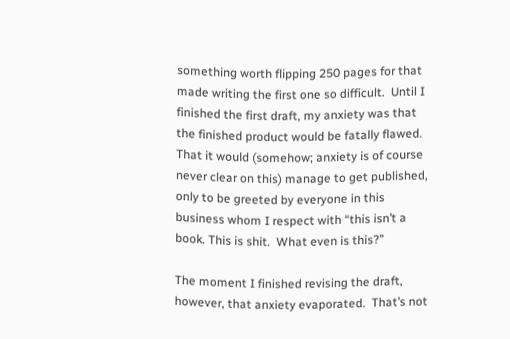something worth flipping 250 pages for that made writing the first one so difficult.  Until I finished the first draft, my anxiety was that the finished product would be fatally flawed.  That it would (somehow; anxiety is of course never clear on this) manage to get published, only to be greeted by everyone in this business whom I respect with “this isn’t a book. This is shit.  What even is this?”

The moment I finished revising the draft, however, that anxiety evaporated.  That’s not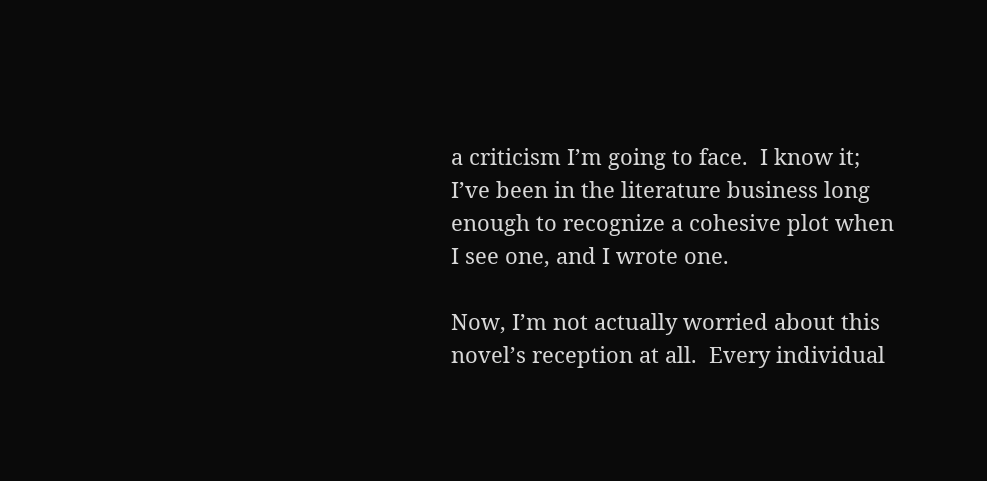a criticism I’m going to face.  I know it; I’ve been in the literature business long enough to recognize a cohesive plot when I see one, and I wrote one.

Now, I’m not actually worried about this novel’s reception at all.  Every individual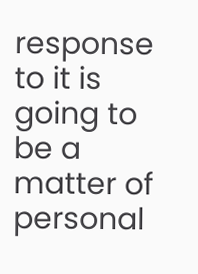response to it is going to be a matter of personal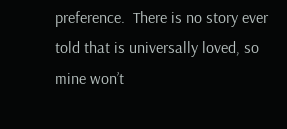preference.  There is no story ever told that is universally loved, so mine won’t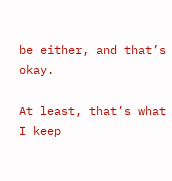be either, and that’s okay.

At least, that’s what I keep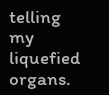telling my liquefied organs.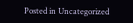Posted in Uncategorized